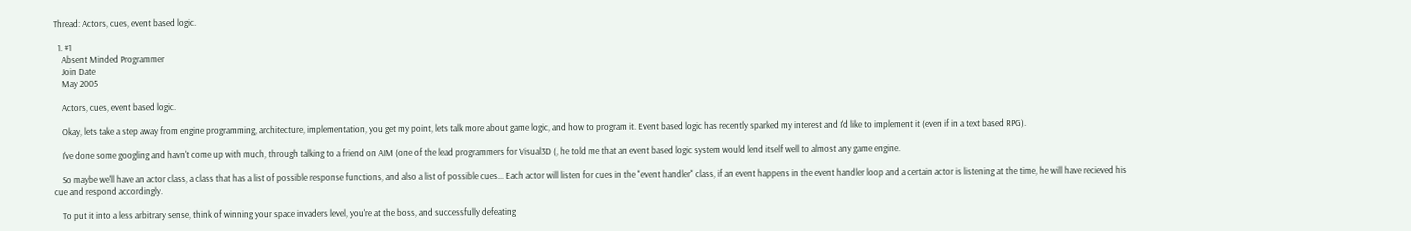Thread: Actors, cues, event based logic.

  1. #1
    Absent Minded Programmer
    Join Date
    May 2005

    Actors, cues, event based logic.

    Okay, lets take a step away from engine programming, architecture, implementation, you get my point, lets talk more about game logic, and how to program it. Event based logic has recently sparked my interest and I'd like to implement it (even if in a text based RPG).

    I've done some googling and havn't come up with much, through talking to a friend on AIM (one of the lead programmers for Visual3D (, he told me that an event based logic system would lend itself well to almost any game engine.

    So maybe we'll have an actor class, a class that has a list of possible response functions, and also a list of possible cues... Each actor will listen for cues in the "event handler" class, if an event happens in the event handler loop and a certain actor is listening at the time, he will have recieved his cue and respond accordingly.

    To put it into a less arbitrary sense, think of winning your space invaders level, you're at the boss, and successfully defeating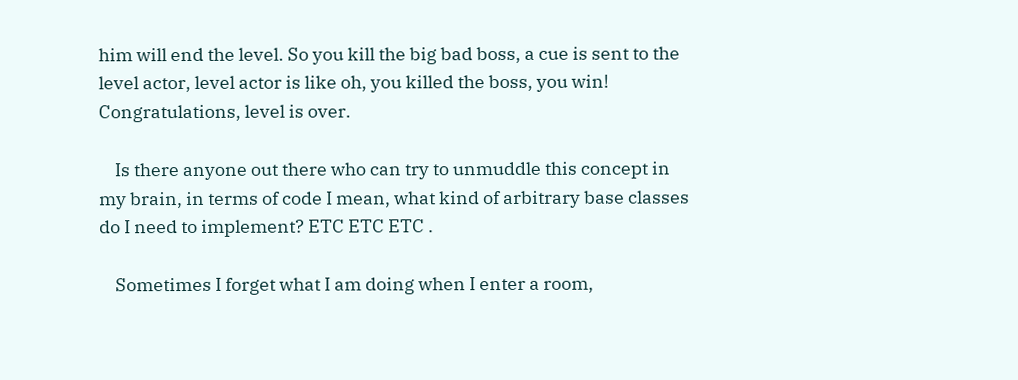him will end the level. So you kill the big bad boss, a cue is sent to the level actor, level actor is like oh, you killed the boss, you win! Congratulations, level is over.

    Is there anyone out there who can try to unmuddle this concept in my brain, in terms of code I mean, what kind of arbitrary base classes do I need to implement? ETC ETC ETC .

    Sometimes I forget what I am doing when I enter a room,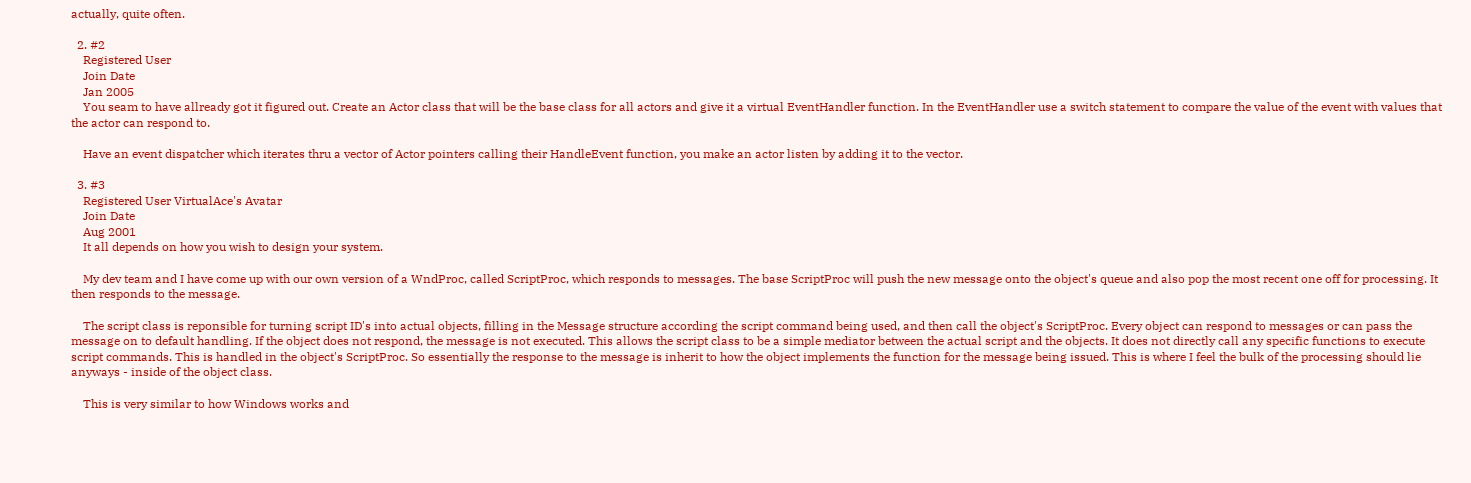actually, quite often.

  2. #2
    Registered User
    Join Date
    Jan 2005
    You seam to have allready got it figured out. Create an Actor class that will be the base class for all actors and give it a virtual EventHandler function. In the EventHandler use a switch statement to compare the value of the event with values that the actor can respond to.

    Have an event dispatcher which iterates thru a vector of Actor pointers calling their HandleEvent function, you make an actor listen by adding it to the vector.

  3. #3
    Registered User VirtualAce's Avatar
    Join Date
    Aug 2001
    It all depends on how you wish to design your system.

    My dev team and I have come up with our own version of a WndProc, called ScriptProc, which responds to messages. The base ScriptProc will push the new message onto the object's queue and also pop the most recent one off for processing. It then responds to the message.

    The script class is reponsible for turning script ID's into actual objects, filling in the Message structure according the script command being used, and then call the object's ScriptProc. Every object can respond to messages or can pass the message on to default handling. If the object does not respond, the message is not executed. This allows the script class to be a simple mediator between the actual script and the objects. It does not directly call any specific functions to execute script commands. This is handled in the object's ScriptProc. So essentially the response to the message is inherit to how the object implements the function for the message being issued. This is where I feel the bulk of the processing should lie anyways - inside of the object class.

    This is very similar to how Windows works and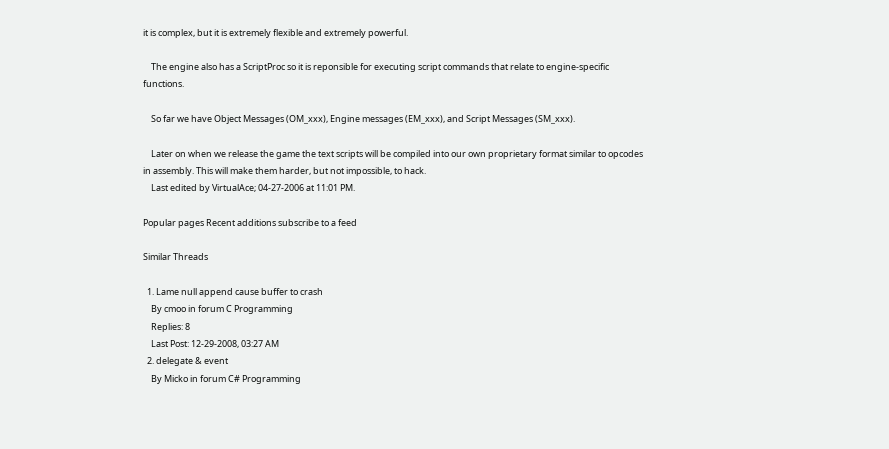it is complex, but it is extremely flexible and extremely powerful.

    The engine also has a ScriptProc so it is reponsible for executing script commands that relate to engine-specific functions.

    So far we have Object Messages (OM_xxx), Engine messages (EM_xxx), and Script Messages (SM_xxx).

    Later on when we release the game the text scripts will be compiled into our own proprietary format similar to opcodes in assembly. This will make them harder, but not impossible, to hack.
    Last edited by VirtualAce; 04-27-2006 at 11:01 PM.

Popular pages Recent additions subscribe to a feed

Similar Threads

  1. Lame null append cause buffer to crash
    By cmoo in forum C Programming
    Replies: 8
    Last Post: 12-29-2008, 03:27 AM
  2. delegate & event
    By Micko in forum C# Programming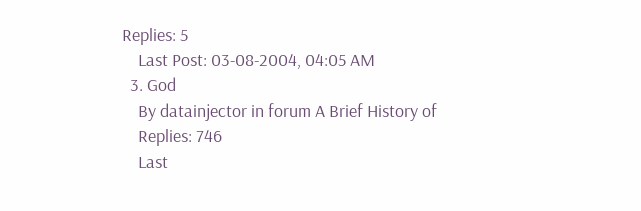Replies: 5
    Last Post: 03-08-2004, 04:05 AM
  3. God
    By datainjector in forum A Brief History of
    Replies: 746
    Last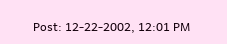Post: 12-22-2002, 12:01 PM